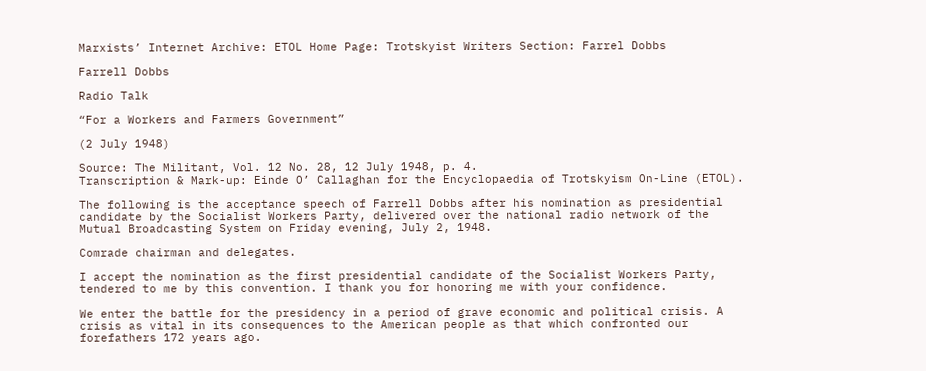Marxists’ Internet Archive: ETOL Home Page: Trotskyist Writers Section: Farrel Dobbs

Farrell Dobbs

Radio Talk

“For a Workers and Farmers Government”

(2 July 1948)

Source: The Militant, Vol. 12 No. 28, 12 July 1948, p. 4.
Transcription & Mark-up: Einde O’ Callaghan for the Encyclopaedia of Trotskyism On-Line (ETOL).

The following is the acceptance speech of Farrell Dobbs after his nomination as presidential candidate by the Socialist Workers Party, delivered over the national radio network of the Mutual Broadcasting System on Friday evening, July 2, 1948.

Comrade chairman and delegates.

I accept the nomination as the first presidential candidate of the Socialist Workers Party, tendered to me by this convention. I thank you for honoring me with your confidence.

We enter the battle for the presidency in a period of grave economic and political crisis. A crisis as vital in its consequences to the American people as that which confronted our forefathers 172 years ago.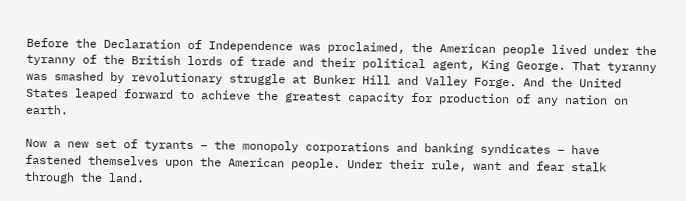Before the Declaration of Independence was proclaimed, the American people lived under the tyranny of the British lords of trade and their political agent, King George. That tyranny was smashed by revolutionary struggle at Bunker Hill and Valley Forge. And the United States leaped forward to achieve the greatest capacity for production of any nation on earth.

Now a new set of tyrants – the monopoly corporations and banking syndicates – have fastened themselves upon the American people. Under their rule, want and fear stalk through the land.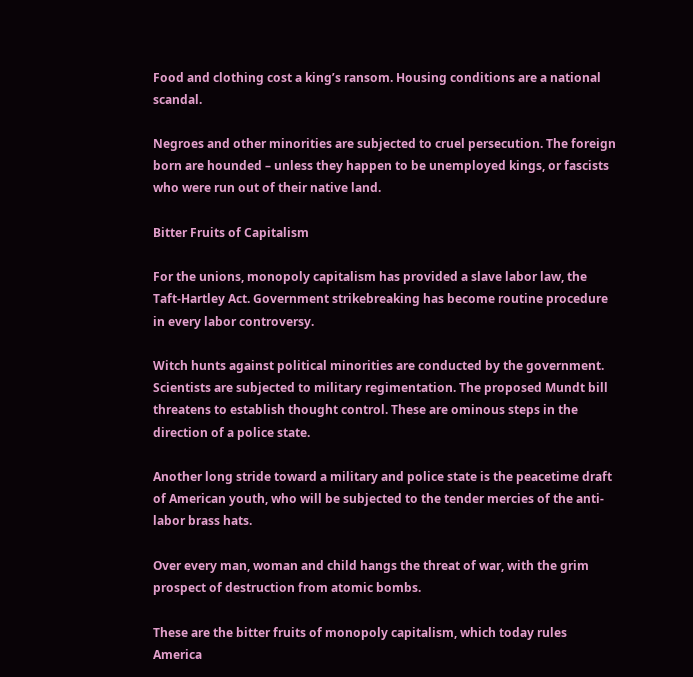Food and clothing cost a king’s ransom. Housing conditions are a national scandal.

Negroes and other minorities are subjected to cruel persecution. The foreign born are hounded – unless they happen to be unemployed kings, or fascists who were run out of their native land.

Bitter Fruits of Capitalism

For the unions, monopoly capitalism has provided a slave labor law, the Taft-Hartley Act. Government strikebreaking has become routine procedure in every labor controversy.

Witch hunts against political minorities are conducted by the government. Scientists are subjected to military regimentation. The proposed Mundt bill threatens to establish thought control. These are ominous steps in the direction of a police state.

Another long stride toward a military and police state is the peacetime draft of American youth, who will be subjected to the tender mercies of the anti-labor brass hats.

Over every man, woman and child hangs the threat of war, with the grim prospect of destruction from atomic bombs.

These are the bitter fruits of monopoly capitalism, which today rules America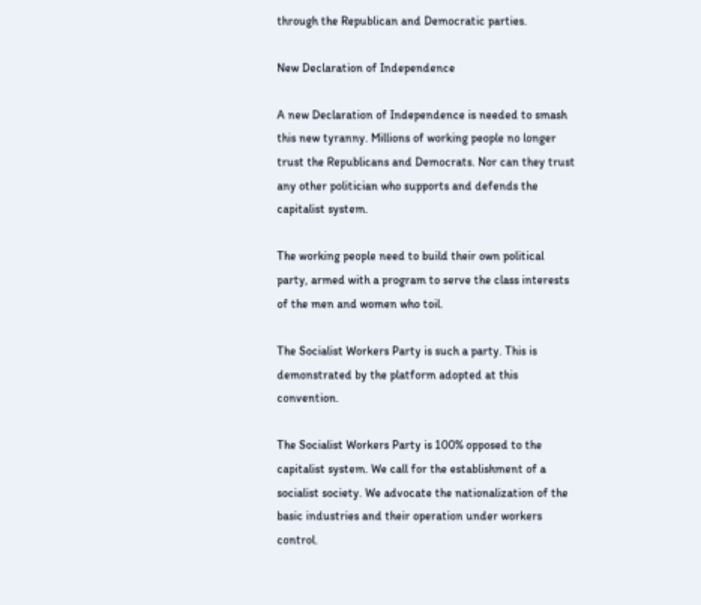through the Republican and Democratic parties.

New Declaration of Independence

A new Declaration of Independence is needed to smash this new tyranny. Millions of working people no longer trust the Republicans and Democrats. Nor can they trust any other politician who supports and defends the capitalist system.

The working people need to build their own political party, armed with a program to serve the class interests of the men and women who toil.

The Socialist Workers Party is such a party. This is demonstrated by the platform adopted at this convention.

The Socialist Workers Party is 100% opposed to the capitalist system. We call for the establishment of a socialist society. We advocate the nationalization of the basic industries and their operation under workers control.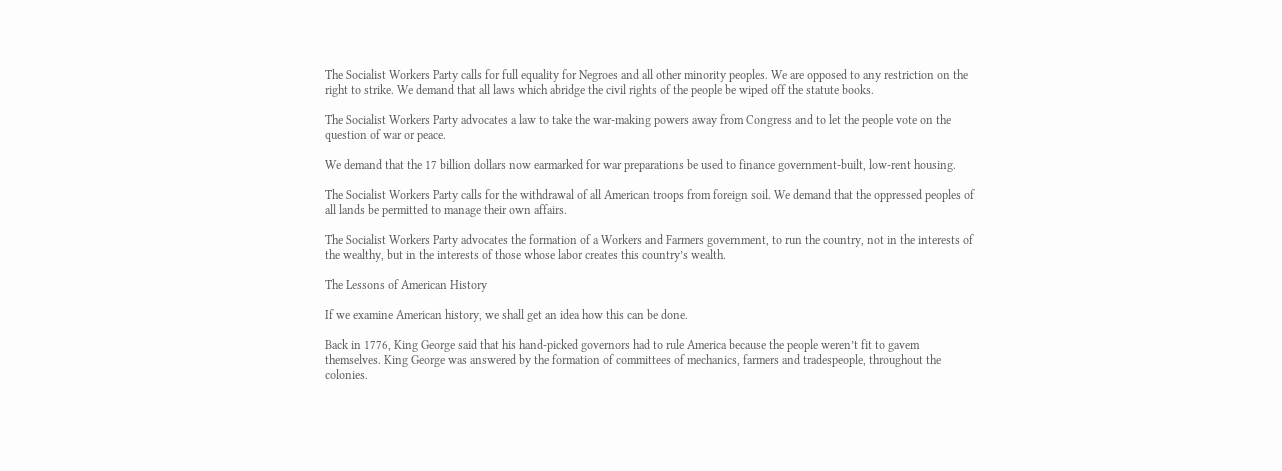The Socialist Workers Party calls for full equality for Negroes and all other minority peoples. We are opposed to any restriction on the right to strike. We demand that all laws which abridge the civil rights of the people be wiped off the statute books.

The Socialist Workers Party advocates a law to take the war-making powers away from Congress and to let the people vote on the question of war or peace.

We demand that the 17 billion dollars now earmarked for war preparations be used to finance government-built, low-rent housing.

The Socialist Workers Party calls for the withdrawal of all American troops from foreign soil. We demand that the oppressed peoples of all lands be permitted to manage their own affairs.

The Socialist Workers Party advocates the formation of a Workers and Farmers government, to run the country, not in the interests of the wealthy, but in the interests of those whose labor creates this country’s wealth.

The Lessons of American History

If we examine American history, we shall get an idea how this can be done.

Back in 1776, King George said that his hand-picked governors had to rule America because the people weren’t fit to gavem themselves. King George was answered by the formation of committees of mechanics, farmers and tradespeople, throughout the colonies.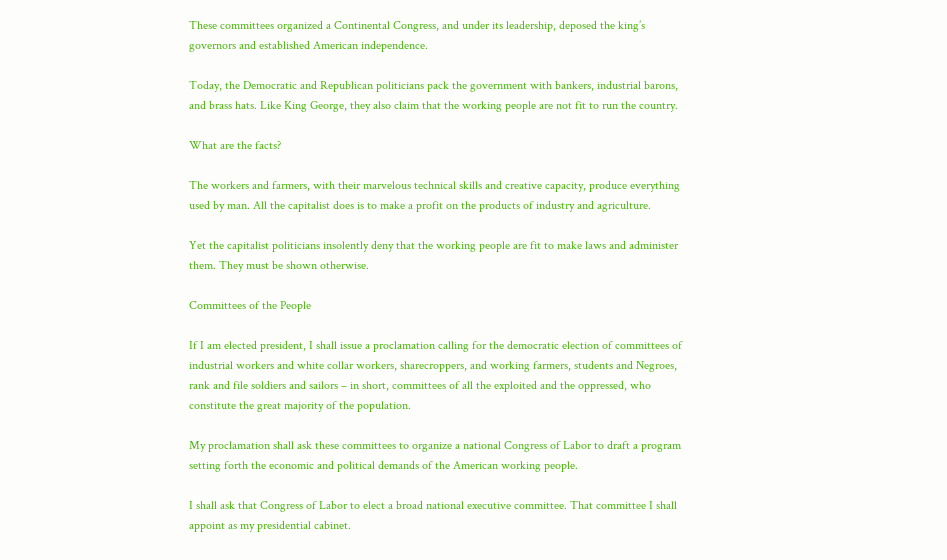These committees organized a Continental Congress, and under its leadership, deposed the king’s governors and established American independence.

Today, the Democratic and Republican politicians pack the government with bankers, industrial barons, and brass hats. Like King George, they also claim that the working people are not fit to run the country.

What are the facts?

The workers and farmers, with their marvelous technical skills and creative capacity, produce everything used by man. All the capitalist does is to make a profit on the products of industry and agriculture.

Yet the capitalist politicians insolently deny that the working people are fit to make laws and administer them. They must be shown otherwise.

Committees of the People

If I am elected president, I shall issue a proclamation calling for the democratic election of committees of industrial workers and white collar workers, sharecroppers, and working farmers, students and Negroes, rank and file soldiers and sailors – in short, committees of all the exploited and the oppressed, who constitute the great majority of the population.

My proclamation shall ask these committees to organize a national Congress of Labor to draft a program setting forth the economic and political demands of the American working people.

I shall ask that Congress of Labor to elect a broad national executive committee. That committee I shall appoint as my presidential cabinet.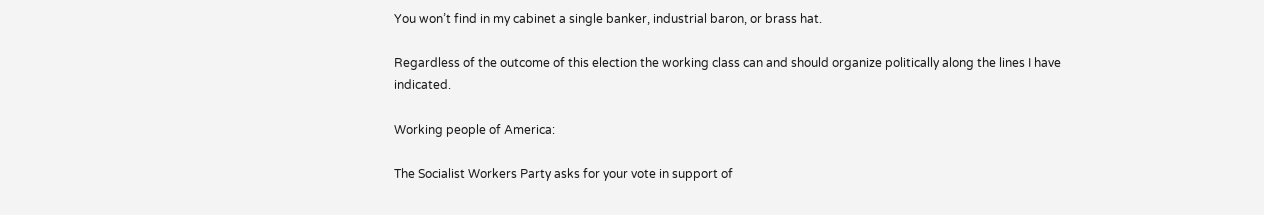You won’t find in my cabinet a single banker, industrial baron, or brass hat.

Regardless of the outcome of this election the working class can and should organize politically along the lines I have indicated.

Working people of America:

The Socialist Workers Party asks for your vote in support of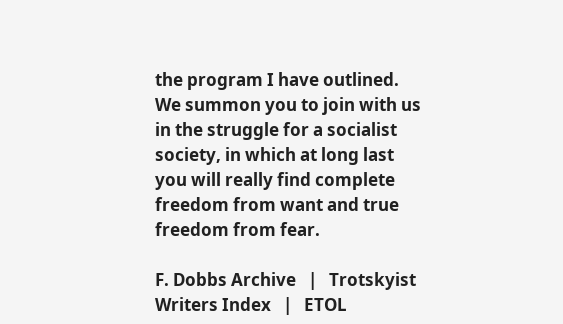the program I have outlined. We summon you to join with us in the struggle for a socialist society, in which at long last you will really find complete freedom from want and true freedom from fear.

F. Dobbs Archive   |   Trotskyist Writers Index   |   ETOL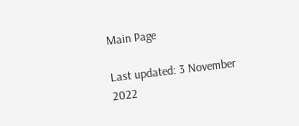Main Page

Last updated: 3 November 2022